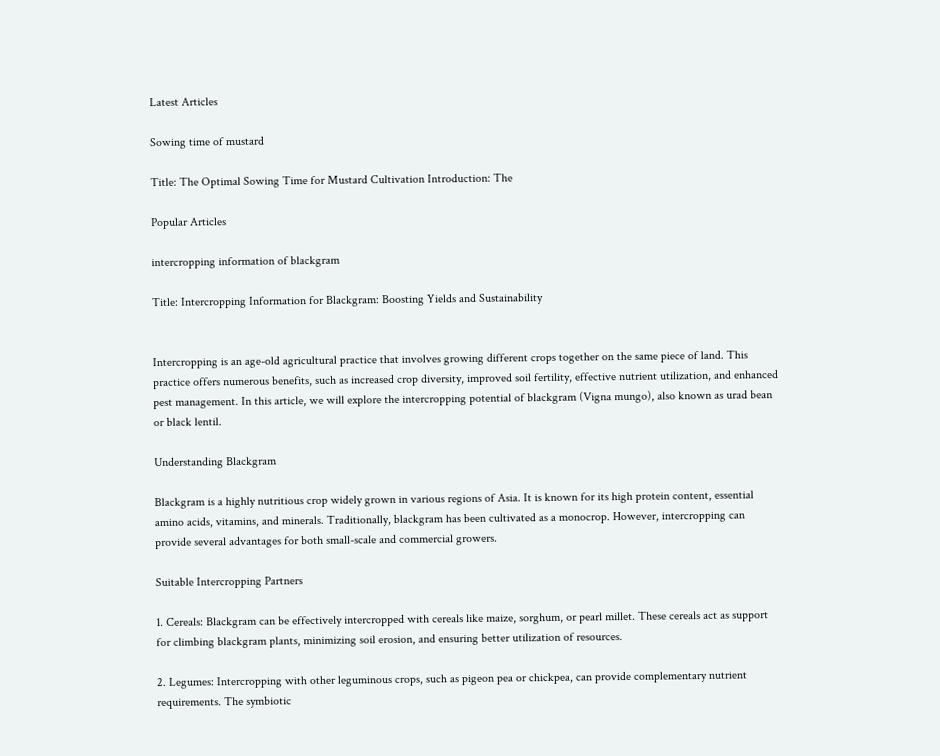Latest Articles

Sowing time of mustard

Title: The Optimal Sowing Time for Mustard Cultivation Introduction: The

Popular Articles

intercropping information of blackgram

Title: Intercropping Information for Blackgram: Boosting Yields and Sustainability


Intercropping is an age-old agricultural practice that involves growing different crops together on the same piece of land. This practice offers numerous benefits, such as increased crop diversity, improved soil fertility, effective nutrient utilization, and enhanced pest management. In this article, we will explore the intercropping potential of blackgram (Vigna mungo), also known as urad bean or black lentil.

Understanding Blackgram

Blackgram is a highly nutritious crop widely grown in various regions of Asia. It is known for its high protein content, essential amino acids, vitamins, and minerals. Traditionally, blackgram has been cultivated as a monocrop. However, intercropping can provide several advantages for both small-scale and commercial growers.

Suitable Intercropping Partners

1. Cereals: Blackgram can be effectively intercropped with cereals like maize, sorghum, or pearl millet. These cereals act as support for climbing blackgram plants, minimizing soil erosion, and ensuring better utilization of resources.

2. Legumes: Intercropping with other leguminous crops, such as pigeon pea or chickpea, can provide complementary nutrient requirements. The symbiotic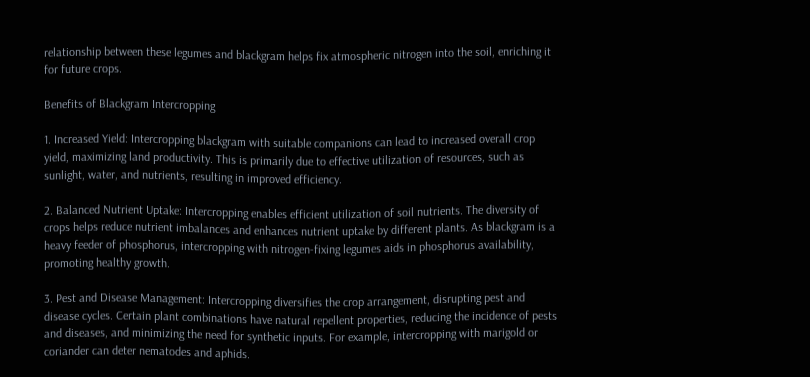relationship between these legumes and blackgram helps fix atmospheric nitrogen into the soil, enriching it for future crops.

Benefits of Blackgram Intercropping

1. Increased Yield: Intercropping blackgram with suitable companions can lead to increased overall crop yield, maximizing land productivity. This is primarily due to effective utilization of resources, such as sunlight, water, and nutrients, resulting in improved efficiency.

2. Balanced Nutrient Uptake: Intercropping enables efficient utilization of soil nutrients. The diversity of crops helps reduce nutrient imbalances and enhances nutrient uptake by different plants. As blackgram is a heavy feeder of phosphorus, intercropping with nitrogen-fixing legumes aids in phosphorus availability, promoting healthy growth.

3. Pest and Disease Management: Intercropping diversifies the crop arrangement, disrupting pest and disease cycles. Certain plant combinations have natural repellent properties, reducing the incidence of pests and diseases, and minimizing the need for synthetic inputs. For example, intercropping with marigold or coriander can deter nematodes and aphids.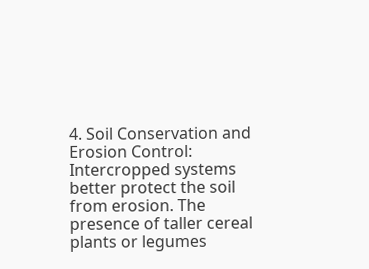4. Soil Conservation and Erosion Control: Intercropped systems better protect the soil from erosion. The presence of taller cereal plants or legumes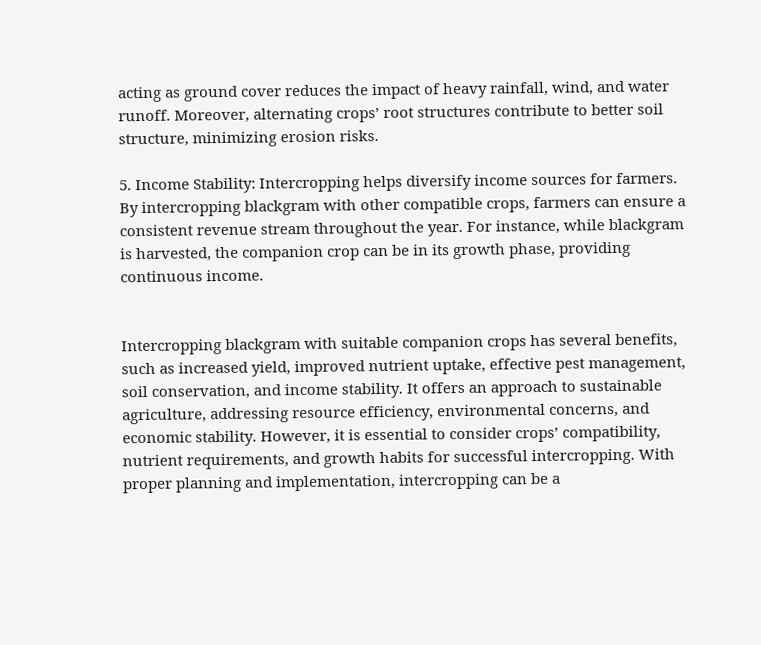acting as ground cover reduces the impact of heavy rainfall, wind, and water runoff. Moreover, alternating crops’ root structures contribute to better soil structure, minimizing erosion risks.

5. Income Stability: Intercropping helps diversify income sources for farmers. By intercropping blackgram with other compatible crops, farmers can ensure a consistent revenue stream throughout the year. For instance, while blackgram is harvested, the companion crop can be in its growth phase, providing continuous income.


Intercropping blackgram with suitable companion crops has several benefits, such as increased yield, improved nutrient uptake, effective pest management, soil conservation, and income stability. It offers an approach to sustainable agriculture, addressing resource efficiency, environmental concerns, and economic stability. However, it is essential to consider crops’ compatibility, nutrient requirements, and growth habits for successful intercropping. With proper planning and implementation, intercropping can be a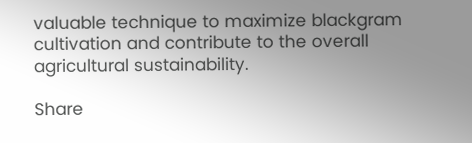valuable technique to maximize blackgram cultivation and contribute to the overall agricultural sustainability.

Share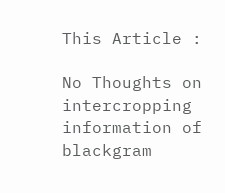This Article :

No Thoughts on intercropping information of blackgram